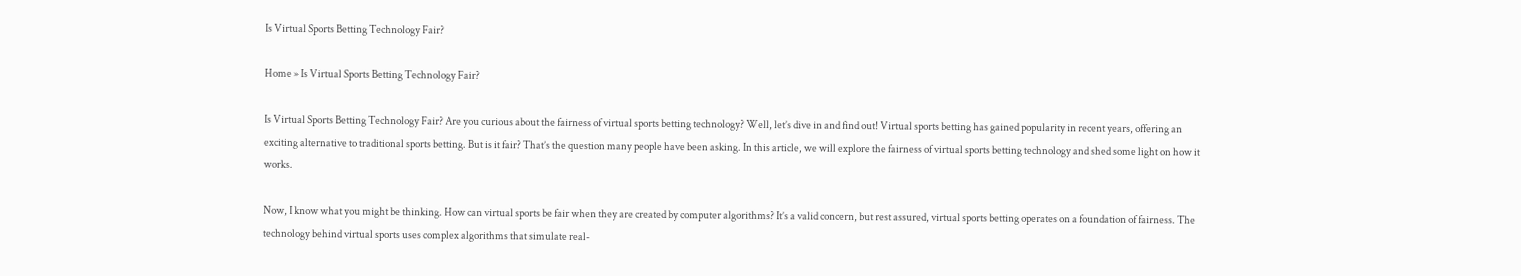Is Virtual Sports Betting Technology Fair?

Home » Is Virtual Sports Betting Technology Fair?

Is Virtual Sports Betting Technology Fair? Are you curious about the fairness of virtual sports betting technology? Well, let’s dive in and find out! Virtual sports betting has gained popularity in recent years, offering an exciting alternative to traditional sports betting. But is it fair? That’s the question many people have been asking. In this article, we will explore the fairness of virtual sports betting technology and shed some light on how it works.

Now, I know what you might be thinking. How can virtual sports be fair when they are created by computer algorithms? It’s a valid concern, but rest assured, virtual sports betting operates on a foundation of fairness. The technology behind virtual sports uses complex algorithms that simulate real-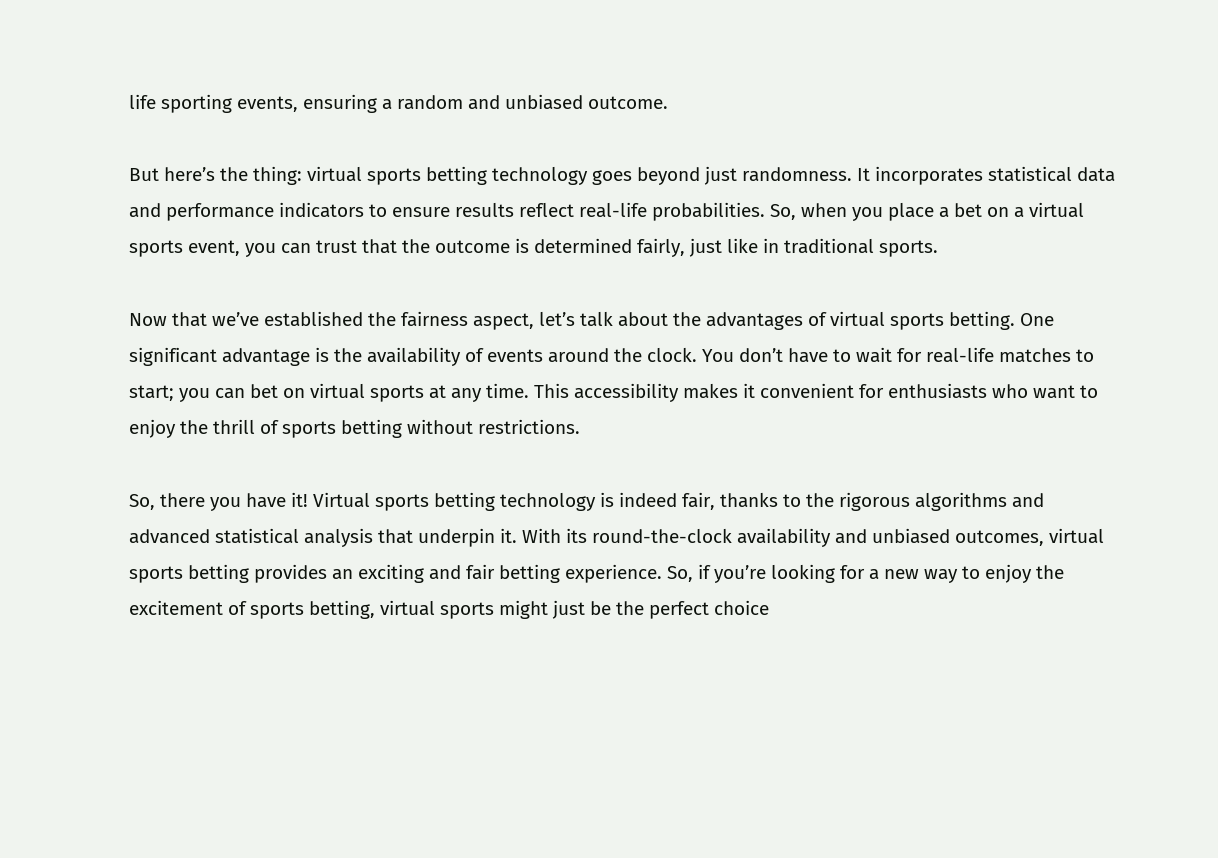life sporting events, ensuring a random and unbiased outcome.

But here’s the thing: virtual sports betting technology goes beyond just randomness. It incorporates statistical data and performance indicators to ensure results reflect real-life probabilities. So, when you place a bet on a virtual sports event, you can trust that the outcome is determined fairly, just like in traditional sports.

Now that we’ve established the fairness aspect, let’s talk about the advantages of virtual sports betting. One significant advantage is the availability of events around the clock. You don’t have to wait for real-life matches to start; you can bet on virtual sports at any time. This accessibility makes it convenient for enthusiasts who want to enjoy the thrill of sports betting without restrictions.

So, there you have it! Virtual sports betting technology is indeed fair, thanks to the rigorous algorithms and advanced statistical analysis that underpin it. With its round-the-clock availability and unbiased outcomes, virtual sports betting provides an exciting and fair betting experience. So, if you’re looking for a new way to enjoy the excitement of sports betting, virtual sports might just be the perfect choice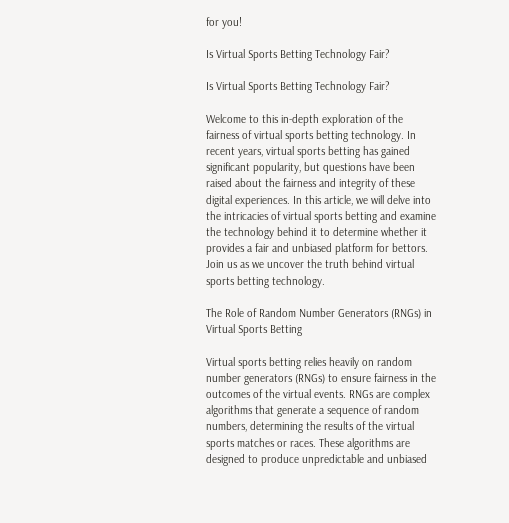for you!

Is Virtual Sports Betting Technology Fair?

Is Virtual Sports Betting Technology Fair?

Welcome to this in-depth exploration of the fairness of virtual sports betting technology. In recent years, virtual sports betting has gained significant popularity, but questions have been raised about the fairness and integrity of these digital experiences. In this article, we will delve into the intricacies of virtual sports betting and examine the technology behind it to determine whether it provides a fair and unbiased platform for bettors. Join us as we uncover the truth behind virtual sports betting technology.

The Role of Random Number Generators (RNGs) in Virtual Sports Betting

Virtual sports betting relies heavily on random number generators (RNGs) to ensure fairness in the outcomes of the virtual events. RNGs are complex algorithms that generate a sequence of random numbers, determining the results of the virtual sports matches or races. These algorithms are designed to produce unpredictable and unbiased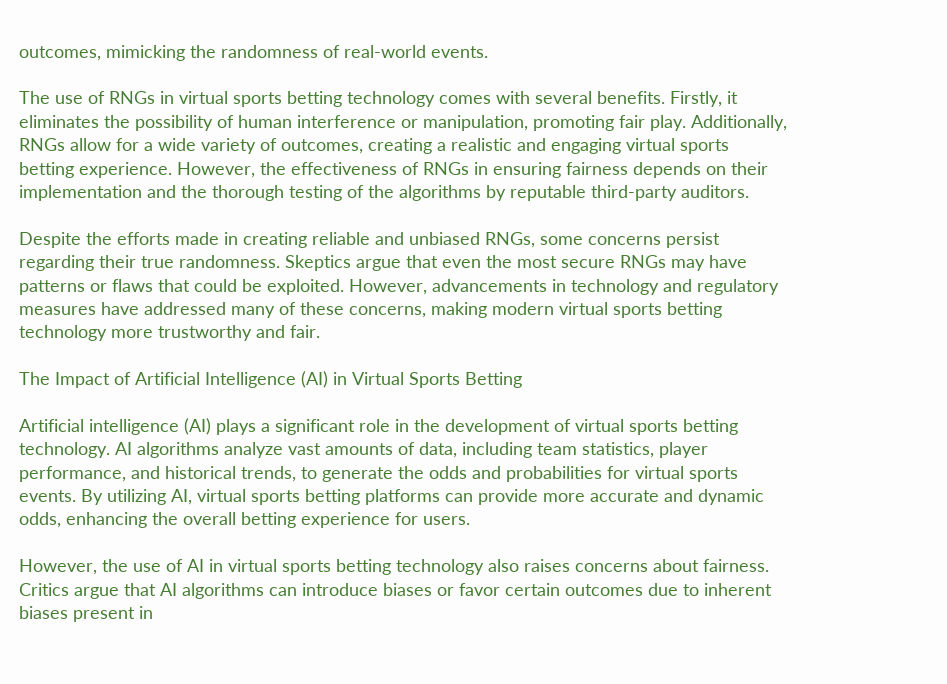outcomes, mimicking the randomness of real-world events.

The use of RNGs in virtual sports betting technology comes with several benefits. Firstly, it eliminates the possibility of human interference or manipulation, promoting fair play. Additionally, RNGs allow for a wide variety of outcomes, creating a realistic and engaging virtual sports betting experience. However, the effectiveness of RNGs in ensuring fairness depends on their implementation and the thorough testing of the algorithms by reputable third-party auditors.

Despite the efforts made in creating reliable and unbiased RNGs, some concerns persist regarding their true randomness. Skeptics argue that even the most secure RNGs may have patterns or flaws that could be exploited. However, advancements in technology and regulatory measures have addressed many of these concerns, making modern virtual sports betting technology more trustworthy and fair.

The Impact of Artificial Intelligence (AI) in Virtual Sports Betting

Artificial intelligence (AI) plays a significant role in the development of virtual sports betting technology. AI algorithms analyze vast amounts of data, including team statistics, player performance, and historical trends, to generate the odds and probabilities for virtual sports events. By utilizing AI, virtual sports betting platforms can provide more accurate and dynamic odds, enhancing the overall betting experience for users.

However, the use of AI in virtual sports betting technology also raises concerns about fairness. Critics argue that AI algorithms can introduce biases or favor certain outcomes due to inherent biases present in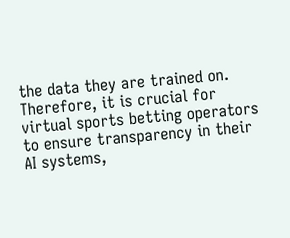the data they are trained on. Therefore, it is crucial for virtual sports betting operators to ensure transparency in their AI systems,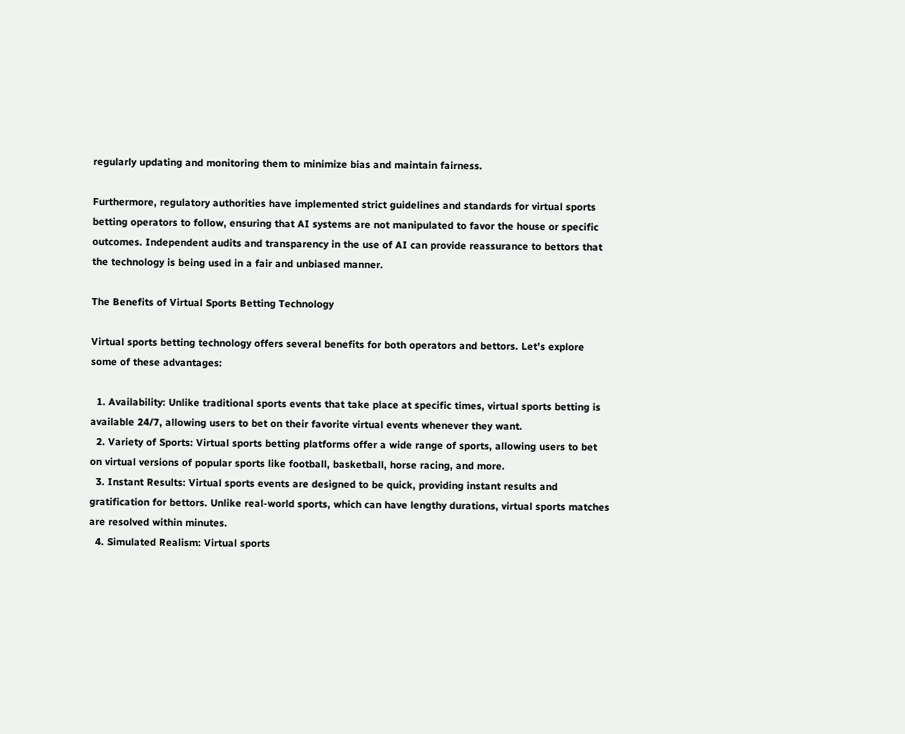regularly updating and monitoring them to minimize bias and maintain fairness.

Furthermore, regulatory authorities have implemented strict guidelines and standards for virtual sports betting operators to follow, ensuring that AI systems are not manipulated to favor the house or specific outcomes. Independent audits and transparency in the use of AI can provide reassurance to bettors that the technology is being used in a fair and unbiased manner.

The Benefits of Virtual Sports Betting Technology

Virtual sports betting technology offers several benefits for both operators and bettors. Let’s explore some of these advantages:

  1. Availability: Unlike traditional sports events that take place at specific times, virtual sports betting is available 24/7, allowing users to bet on their favorite virtual events whenever they want.
  2. Variety of Sports: Virtual sports betting platforms offer a wide range of sports, allowing users to bet on virtual versions of popular sports like football, basketball, horse racing, and more.
  3. Instant Results: Virtual sports events are designed to be quick, providing instant results and gratification for bettors. Unlike real-world sports, which can have lengthy durations, virtual sports matches are resolved within minutes.
  4. Simulated Realism: Virtual sports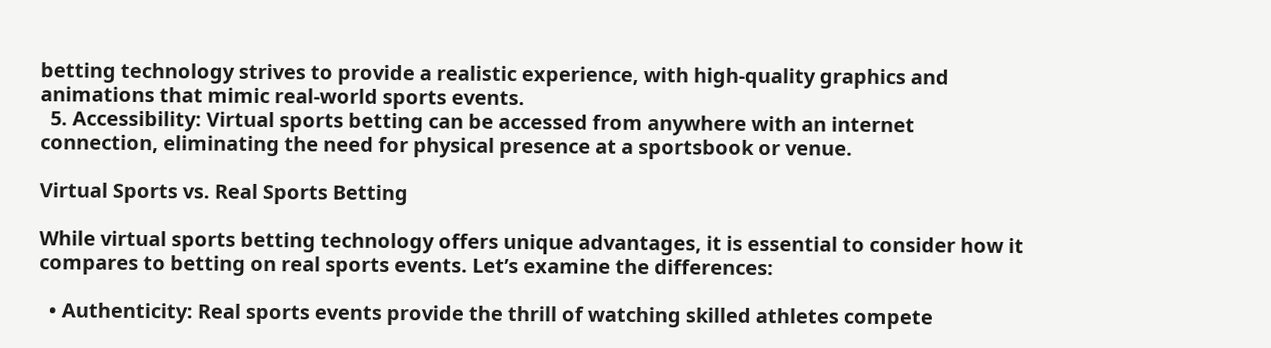betting technology strives to provide a realistic experience, with high-quality graphics and animations that mimic real-world sports events.
  5. Accessibility: Virtual sports betting can be accessed from anywhere with an internet connection, eliminating the need for physical presence at a sportsbook or venue.

Virtual Sports vs. Real Sports Betting

While virtual sports betting technology offers unique advantages, it is essential to consider how it compares to betting on real sports events. Let’s examine the differences:

  • Authenticity: Real sports events provide the thrill of watching skilled athletes compete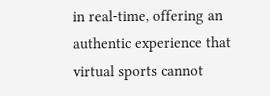in real-time, offering an authentic experience that virtual sports cannot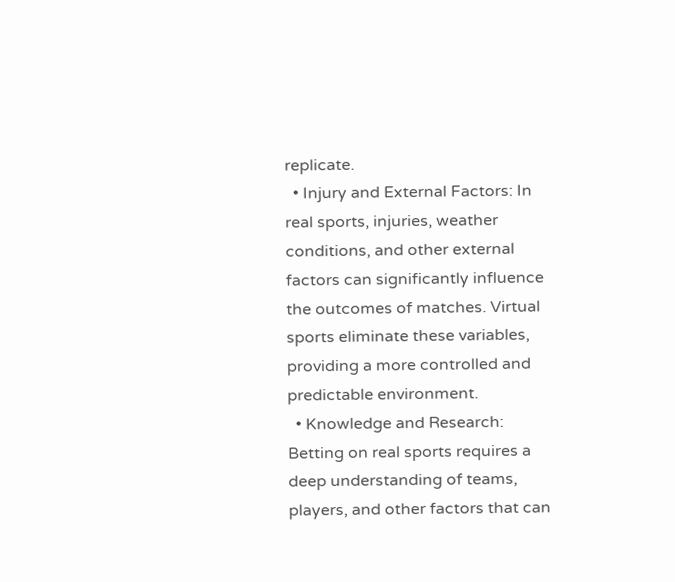replicate.
  • Injury and External Factors: In real sports, injuries, weather conditions, and other external factors can significantly influence the outcomes of matches. Virtual sports eliminate these variables, providing a more controlled and predictable environment.
  • Knowledge and Research: Betting on real sports requires a deep understanding of teams, players, and other factors that can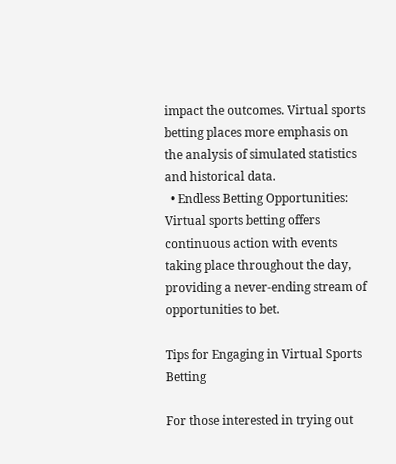impact the outcomes. Virtual sports betting places more emphasis on the analysis of simulated statistics and historical data.
  • Endless Betting Opportunities: Virtual sports betting offers continuous action with events taking place throughout the day, providing a never-ending stream of opportunities to bet.

Tips for Engaging in Virtual Sports Betting

For those interested in trying out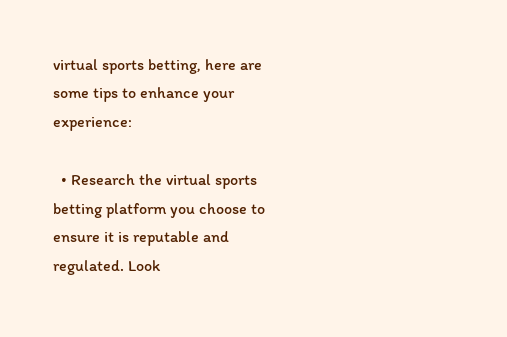virtual sports betting, here are some tips to enhance your experience:

  • Research the virtual sports betting platform you choose to ensure it is reputable and regulated. Look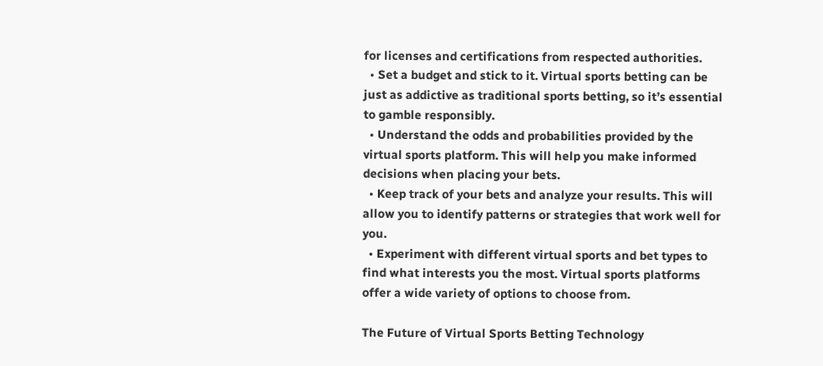for licenses and certifications from respected authorities.
  • Set a budget and stick to it. Virtual sports betting can be just as addictive as traditional sports betting, so it’s essential to gamble responsibly.
  • Understand the odds and probabilities provided by the virtual sports platform. This will help you make informed decisions when placing your bets.
  • Keep track of your bets and analyze your results. This will allow you to identify patterns or strategies that work well for you.
  • Experiment with different virtual sports and bet types to find what interests you the most. Virtual sports platforms offer a wide variety of options to choose from.

The Future of Virtual Sports Betting Technology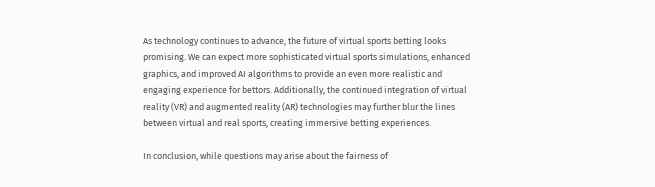As technology continues to advance, the future of virtual sports betting looks promising. We can expect more sophisticated virtual sports simulations, enhanced graphics, and improved AI algorithms to provide an even more realistic and engaging experience for bettors. Additionally, the continued integration of virtual reality (VR) and augmented reality (AR) technologies may further blur the lines between virtual and real sports, creating immersive betting experiences.

In conclusion, while questions may arise about the fairness of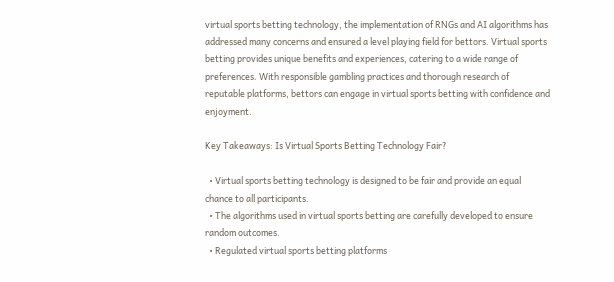virtual sports betting technology, the implementation of RNGs and AI algorithms has addressed many concerns and ensured a level playing field for bettors. Virtual sports betting provides unique benefits and experiences, catering to a wide range of preferences. With responsible gambling practices and thorough research of reputable platforms, bettors can engage in virtual sports betting with confidence and enjoyment.

Key Takeaways: Is Virtual Sports Betting Technology Fair?

  • Virtual sports betting technology is designed to be fair and provide an equal chance to all participants.
  • The algorithms used in virtual sports betting are carefully developed to ensure random outcomes.
  • Regulated virtual sports betting platforms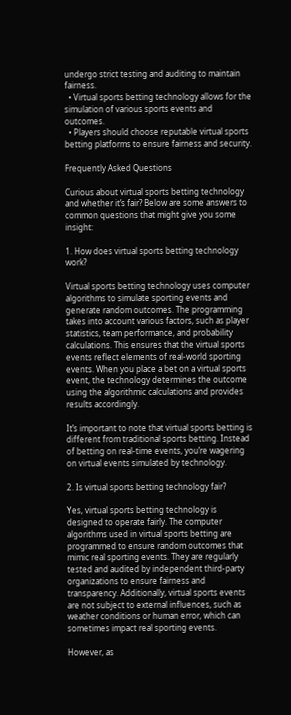undergo strict testing and auditing to maintain fairness.
  • Virtual sports betting technology allows for the simulation of various sports events and outcomes.
  • Players should choose reputable virtual sports betting platforms to ensure fairness and security.

Frequently Asked Questions

Curious about virtual sports betting technology and whether it’s fair? Below are some answers to common questions that might give you some insight:

1. How does virtual sports betting technology work?

Virtual sports betting technology uses computer algorithms to simulate sporting events and generate random outcomes. The programming takes into account various factors, such as player statistics, team performance, and probability calculations. This ensures that the virtual sports events reflect elements of real-world sporting events. When you place a bet on a virtual sports event, the technology determines the outcome using the algorithmic calculations and provides results accordingly.

It’s important to note that virtual sports betting is different from traditional sports betting. Instead of betting on real-time events, you’re wagering on virtual events simulated by technology.

2. Is virtual sports betting technology fair?

Yes, virtual sports betting technology is designed to operate fairly. The computer algorithms used in virtual sports betting are programmed to ensure random outcomes that mimic real sporting events. They are regularly tested and audited by independent third-party organizations to ensure fairness and transparency. Additionally, virtual sports events are not subject to external influences, such as weather conditions or human error, which can sometimes impact real sporting events.

However, as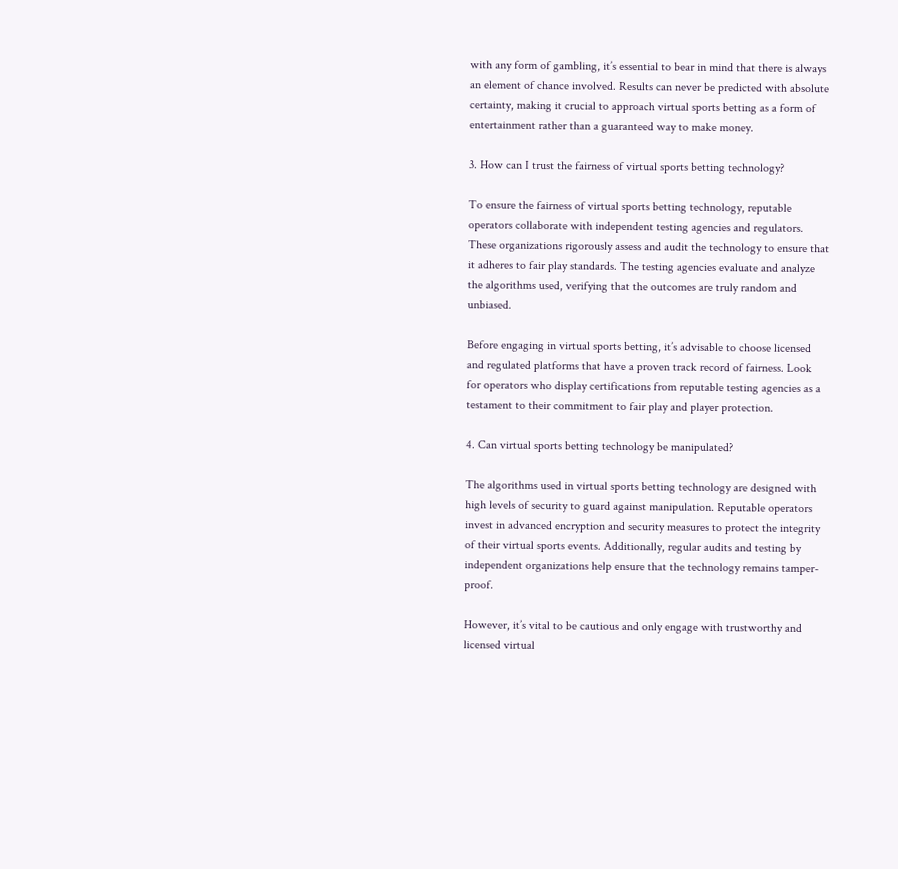with any form of gambling, it’s essential to bear in mind that there is always an element of chance involved. Results can never be predicted with absolute certainty, making it crucial to approach virtual sports betting as a form of entertainment rather than a guaranteed way to make money.

3. How can I trust the fairness of virtual sports betting technology?

To ensure the fairness of virtual sports betting technology, reputable operators collaborate with independent testing agencies and regulators. These organizations rigorously assess and audit the technology to ensure that it adheres to fair play standards. The testing agencies evaluate and analyze the algorithms used, verifying that the outcomes are truly random and unbiased.

Before engaging in virtual sports betting, it’s advisable to choose licensed and regulated platforms that have a proven track record of fairness. Look for operators who display certifications from reputable testing agencies as a testament to their commitment to fair play and player protection.

4. Can virtual sports betting technology be manipulated?

The algorithms used in virtual sports betting technology are designed with high levels of security to guard against manipulation. Reputable operators invest in advanced encryption and security measures to protect the integrity of their virtual sports events. Additionally, regular audits and testing by independent organizations help ensure that the technology remains tamper-proof.

However, it’s vital to be cautious and only engage with trustworthy and licensed virtual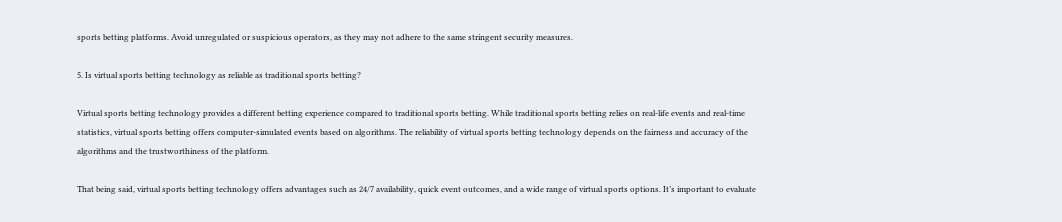sports betting platforms. Avoid unregulated or suspicious operators, as they may not adhere to the same stringent security measures.

5. Is virtual sports betting technology as reliable as traditional sports betting?

Virtual sports betting technology provides a different betting experience compared to traditional sports betting. While traditional sports betting relies on real-life events and real-time statistics, virtual sports betting offers computer-simulated events based on algorithms. The reliability of virtual sports betting technology depends on the fairness and accuracy of the algorithms and the trustworthiness of the platform.

That being said, virtual sports betting technology offers advantages such as 24/7 availability, quick event outcomes, and a wide range of virtual sports options. It’s important to evaluate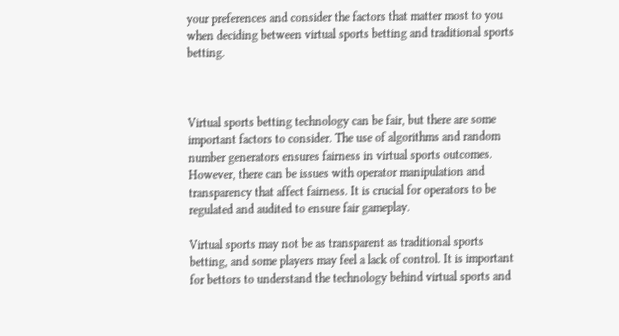your preferences and consider the factors that matter most to you when deciding between virtual sports betting and traditional sports betting.



Virtual sports betting technology can be fair, but there are some important factors to consider. The use of algorithms and random number generators ensures fairness in virtual sports outcomes. However, there can be issues with operator manipulation and transparency that affect fairness. It is crucial for operators to be regulated and audited to ensure fair gameplay.

Virtual sports may not be as transparent as traditional sports betting, and some players may feel a lack of control. It is important for bettors to understand the technology behind virtual sports and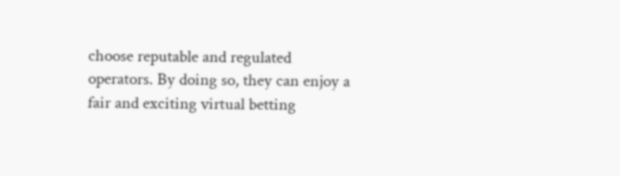choose reputable and regulated operators. By doing so, they can enjoy a fair and exciting virtual betting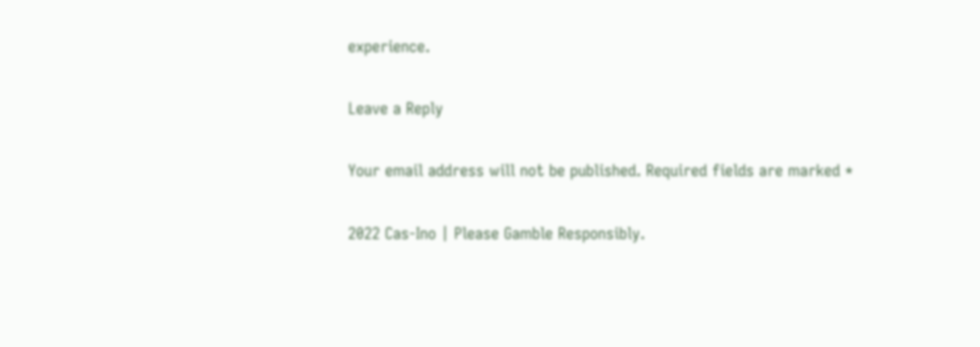experience.

Leave a Reply

Your email address will not be published. Required fields are marked *

2022 Cas-Ino | Please Gamble Responsibly.